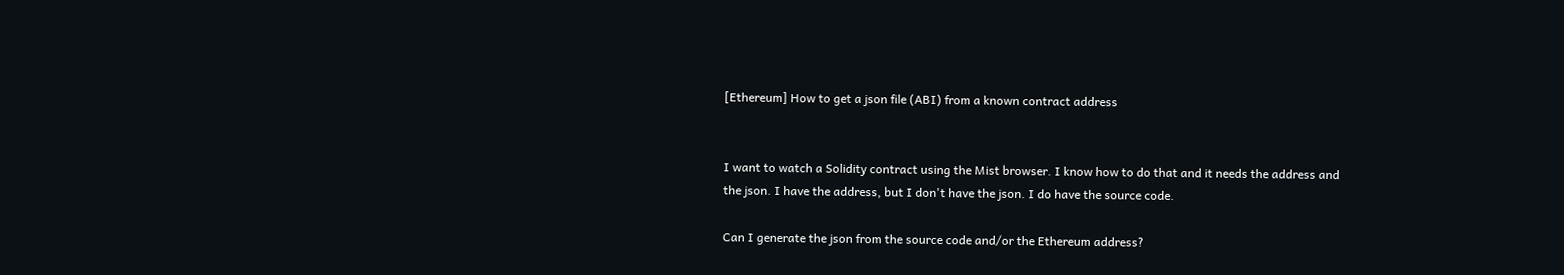[Ethereum] How to get a json file (ABI) from a known contract address


I want to watch a Solidity contract using the Mist browser. I know how to do that and it needs the address and the json. I have the address, but I don't have the json. I do have the source code.

Can I generate the json from the source code and/or the Ethereum address?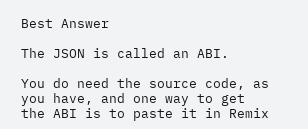Best Answer

The JSON is called an ABI.

You do need the source code, as you have, and one way to get the ABI is to paste it in Remix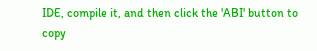IDE, compile it, and then click the 'ABI' button to copy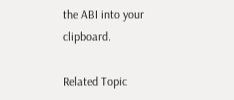the ABI into your clipboard.

Related Topic